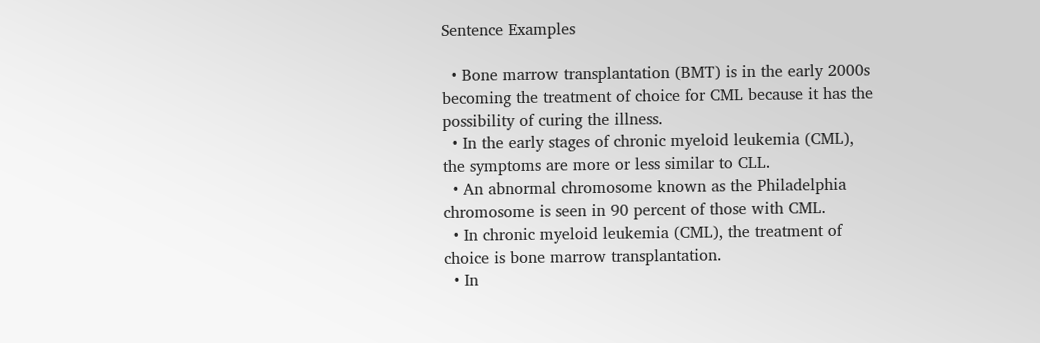Sentence Examples

  • Bone marrow transplantation (BMT) is in the early 2000s becoming the treatment of choice for CML because it has the possibility of curing the illness.
  • In the early stages of chronic myeloid leukemia (CML), the symptoms are more or less similar to CLL.
  • An abnormal chromosome known as the Philadelphia chromosome is seen in 90 percent of those with CML.
  • In chronic myeloid leukemia (CML), the treatment of choice is bone marrow transplantation.
  • In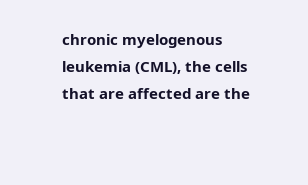chronic myelogenous leukemia (CML), the cells that are affected are the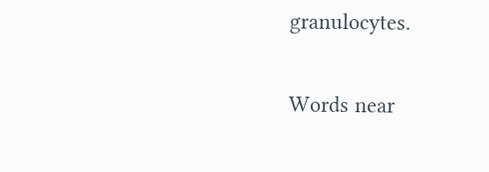granulocytes.

Words near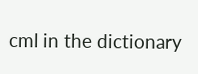cml in the dictionary